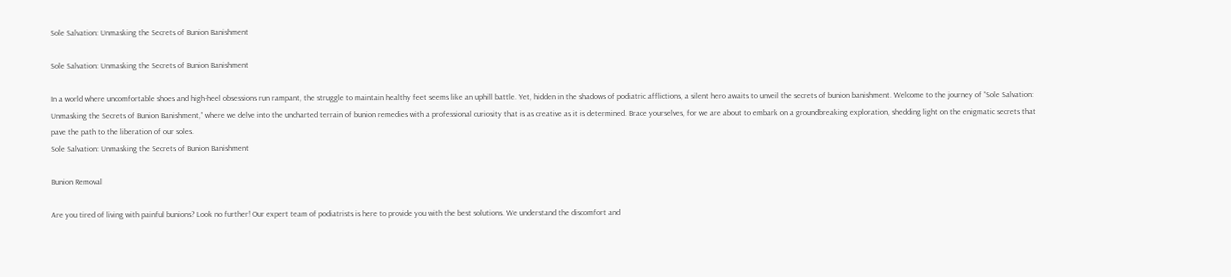Sole Salvation: Unmasking the Secrets of Bunion Banishment

Sole Salvation: Unmasking the Secrets of Bunion Banishment

In a world where uncomfortable shoes and high-heel obsessions run rampant, the struggle to maintain healthy feet seems like an uphill battle. Yet, hidden in the shadows of podiatric afflictions, a silent hero awaits to unveil the secrets of bunion banishment. Welcome to the journey of “Sole Salvation: Unmasking the Secrets of Bunion Banishment,” where we delve into the uncharted terrain of bunion remedies with a professional curiosity that is as creative as it is determined. Brace yourselves, for we are about to embark on a groundbreaking exploration, shedding light on the enigmatic secrets that pave the path to the liberation of our soles.
Sole Salvation: Unmasking the Secrets of Bunion Banishment

Bunion Removal

Are you tired of living with painful bunions? Look no further! Our expert team of podiatrists is here to provide you with the best solutions. We understand the discomfort and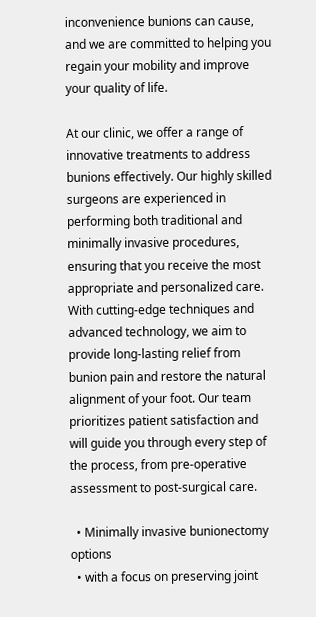inconvenience bunions can cause, and we are committed to helping you regain your mobility and improve your quality of life.

At our clinic, we offer a range of innovative treatments to address bunions effectively. Our highly skilled surgeons are experienced in performing both traditional and minimally invasive procedures, ensuring that you receive the most appropriate and personalized care. With cutting-edge techniques and advanced technology, we aim to provide long-lasting relief from bunion pain and restore the natural alignment of your foot. Our team prioritizes patient satisfaction and will guide you through every step of the process, from pre-operative assessment to post-surgical care.

  • Minimally invasive bunionectomy options
  • with a focus on preserving joint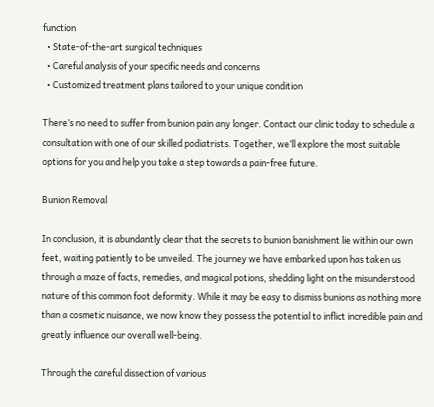function
  • State-of-the-art surgical techniques
  • Careful analysis of your specific needs and concerns
  • Customized treatment plans tailored to your unique condition

There’s no need to suffer from bunion pain any longer. Contact our clinic today to schedule a consultation with one of our skilled podiatrists. Together, we’ll explore the most suitable options for you and help you take a step towards a pain-free future.

Bunion Removal

In conclusion, it is abundantly clear that the secrets to bunion banishment lie within our own feet, waiting patiently to be unveiled. The journey we have embarked upon has taken us through a maze of facts, remedies, and magical potions, shedding light on the misunderstood nature of this common foot deformity. While it may be easy to dismiss bunions as nothing more than a cosmetic nuisance, we now know they possess the potential to inflict incredible pain and greatly influence our overall well-being.

Through the careful dissection of various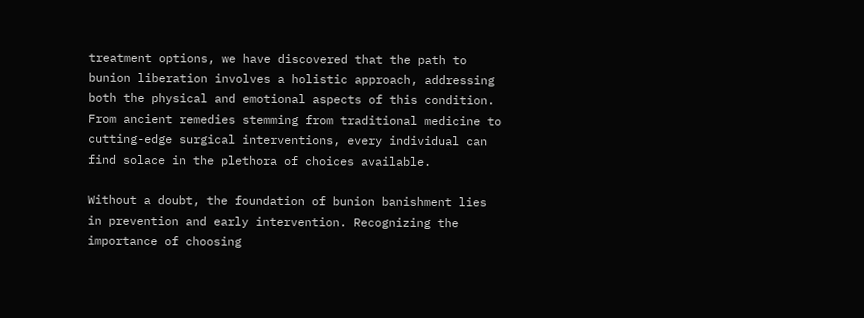treatment options, we have discovered that the path to bunion liberation involves a holistic approach, addressing both the physical and emotional aspects of this condition. From ancient remedies stemming from traditional medicine to cutting-edge surgical interventions, every individual can find solace in the plethora of choices available.

Without a doubt, the foundation of bunion banishment lies in prevention and early intervention. Recognizing the importance of choosing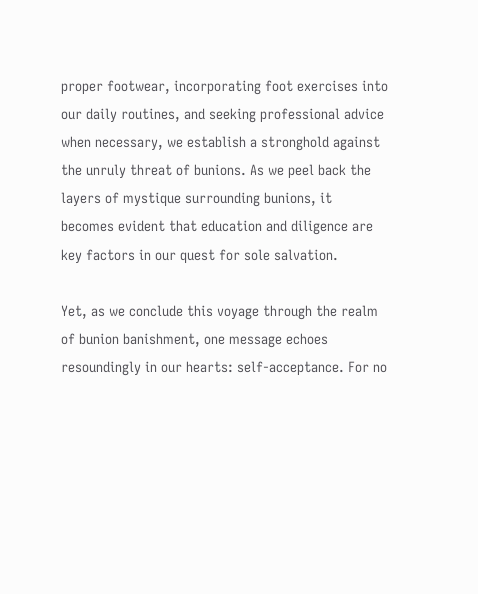proper footwear, incorporating foot exercises into our daily routines, and seeking professional advice when necessary, we establish a stronghold against the unruly threat of bunions. As we peel back the layers of mystique surrounding bunions, it becomes evident that education and diligence are key factors in our quest for sole salvation.

Yet, as we conclude this voyage through the realm of bunion banishment, one message echoes resoundingly in our hearts: self-acceptance. For no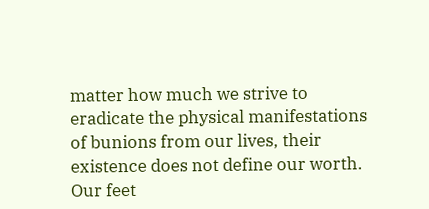matter how much we strive to eradicate the physical manifestations of bunions from our lives, their existence does not define our worth. Our feet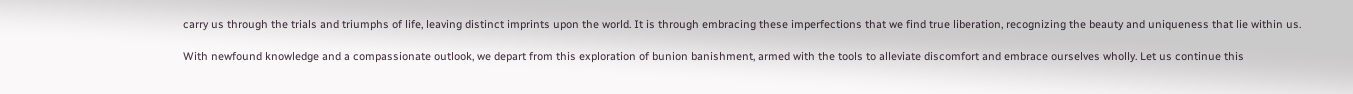carry us through the trials and triumphs of life, leaving distinct imprints upon the world. It is through embracing these imperfections that we find true liberation, recognizing the beauty and uniqueness that lie within us.

With newfound knowledge and a compassionate outlook, we depart from this exploration of bunion banishment, armed with the tools to alleviate discomfort and embrace ourselves wholly. Let us continue this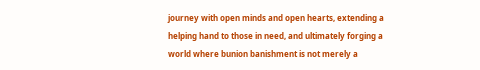journey with open minds and open hearts, extending a helping hand to those in need, and ultimately forging a world where bunion banishment is not merely a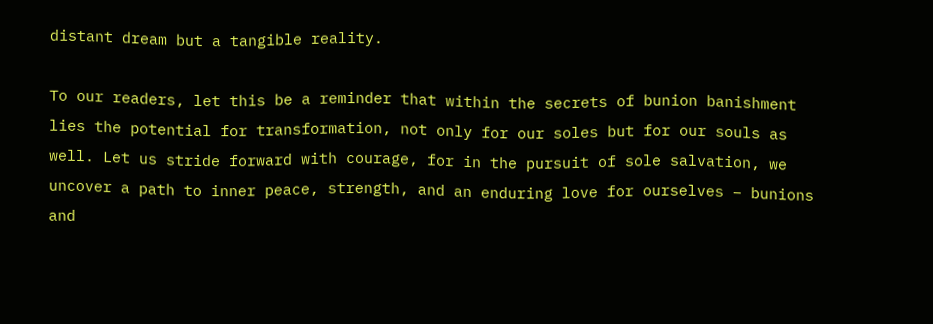distant dream but a tangible reality.

To our readers, let this be a reminder that within the secrets of bunion banishment lies the potential for transformation, not only for our soles but for our souls as well. Let us stride forward with courage, for in the pursuit of sole salvation, we uncover a path to inner peace, strength, and an enduring love for ourselves – bunions and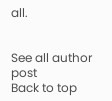all.


See all author post
Back to top